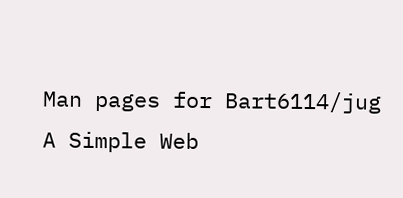Man pages for Bart6114/jug
A Simple Web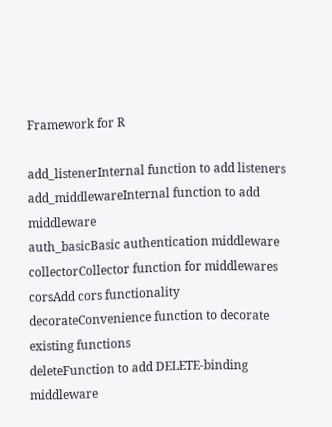Framework for R

add_listenerInternal function to add listeners
add_middlewareInternal function to add middleware
auth_basicBasic authentication middleware
collectorCollector function for middlewares
corsAdd cors functionality
decorateConvenience function to decorate existing functions
deleteFunction to add DELETE-binding middleware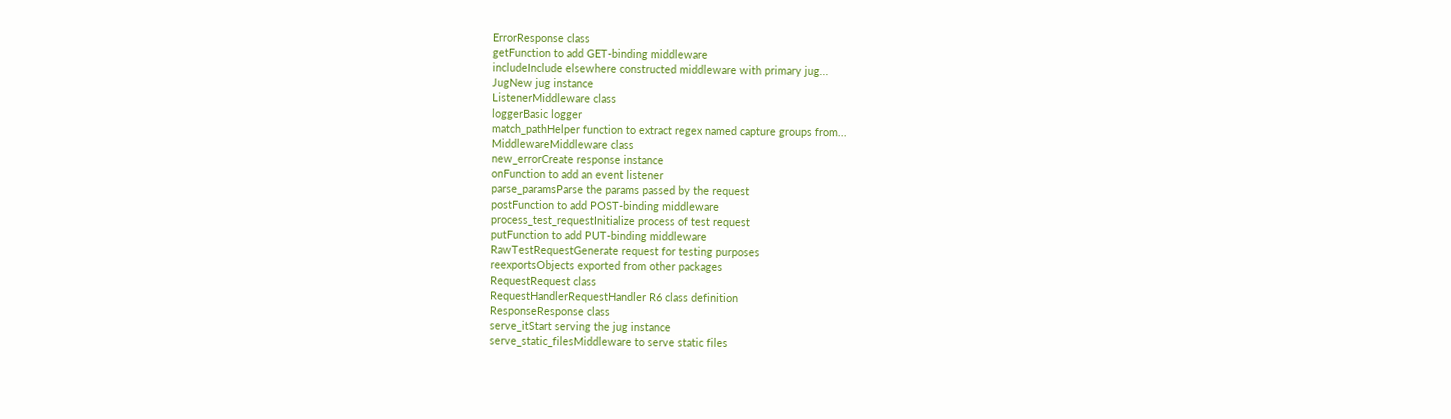ErrorResponse class
getFunction to add GET-binding middleware
includeInclude elsewhere constructed middleware with primary jug...
JugNew jug instance
ListenerMiddleware class
loggerBasic logger
match_pathHelper function to extract regex named capture groups from...
MiddlewareMiddleware class
new_errorCreate response instance
onFunction to add an event listener
parse_paramsParse the params passed by the request
postFunction to add POST-binding middleware
process_test_requestInitialize process of test request
putFunction to add PUT-binding middleware
RawTestRequestGenerate request for testing purposes
reexportsObjects exported from other packages
RequestRequest class
RequestHandlerRequestHandler R6 class definition
ResponseResponse class
serve_itStart serving the jug instance
serve_static_filesMiddleware to serve static files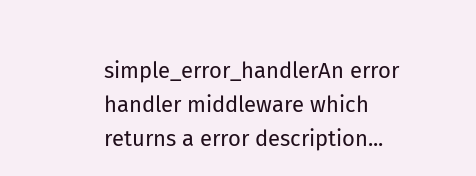simple_error_handlerAn error handler middleware which returns a error description...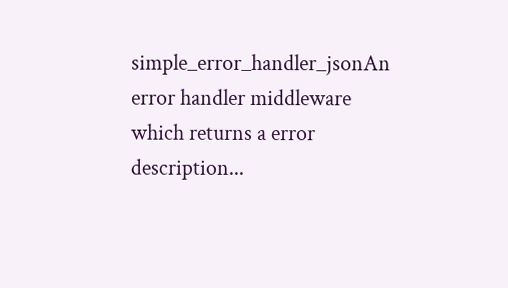simple_error_handler_jsonAn error handler middleware which returns a error description...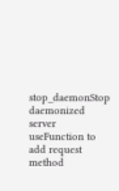stop_daemonStop daemonized server
useFunction to add request method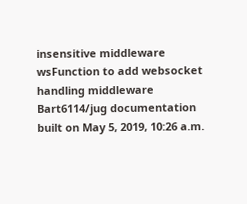insensitive middleware
wsFunction to add websocket handling middleware
Bart6114/jug documentation built on May 5, 2019, 10:26 a.m.